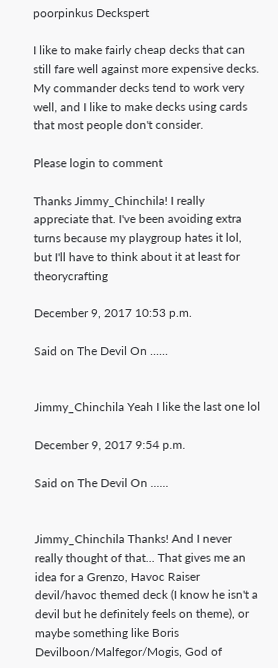poorpinkus Deckspert

I like to make fairly cheap decks that can still fare well against more expensive decks. My commander decks tend to work very well, and I like to make decks using cards that most people don't consider.

Please login to comment

Thanks Jimmy_Chinchila! I really appreciate that. I've been avoiding extra turns because my playgroup hates it lol, but I'll have to think about it at least for theorycrafting

December 9, 2017 10:53 p.m.

Said on The Devil On ......


Jimmy_Chinchila Yeah I like the last one lol

December 9, 2017 9:54 p.m.

Said on The Devil On ......


Jimmy_Chinchila Thanks! And I never really thought of that... That gives me an idea for a Grenzo, Havoc Raiser devil/havoc themed deck (I know he isn't a devil but he definitely feels on theme), or maybe something like Boris Devilboon/Malfegor/Mogis, God of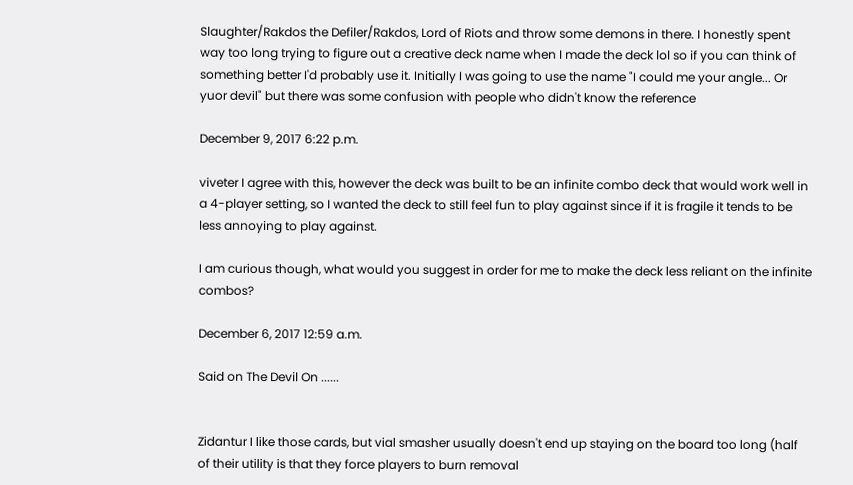Slaughter/Rakdos the Defiler/Rakdos, Lord of Riots and throw some demons in there. I honestly spent way too long trying to figure out a creative deck name when I made the deck lol so if you can think of something better I'd probably use it. Initially I was going to use the name "I could me your angle... Or yuor devil" but there was some confusion with people who didn't know the reference

December 9, 2017 6:22 p.m.

viveter I agree with this, however the deck was built to be an infinite combo deck that would work well in a 4-player setting, so I wanted the deck to still feel fun to play against since if it is fragile it tends to be less annoying to play against.

I am curious though, what would you suggest in order for me to make the deck less reliant on the infinite combos?

December 6, 2017 12:59 a.m.

Said on The Devil On ......


Zidantur I like those cards, but vial smasher usually doesn't end up staying on the board too long (half of their utility is that they force players to burn removal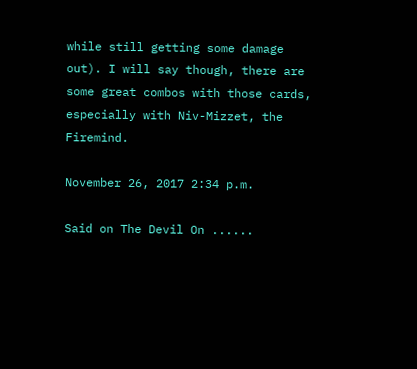while still getting some damage out). I will say though, there are some great combos with those cards, especially with Niv-Mizzet, the Firemind.

November 26, 2017 2:34 p.m.

Said on The Devil On ......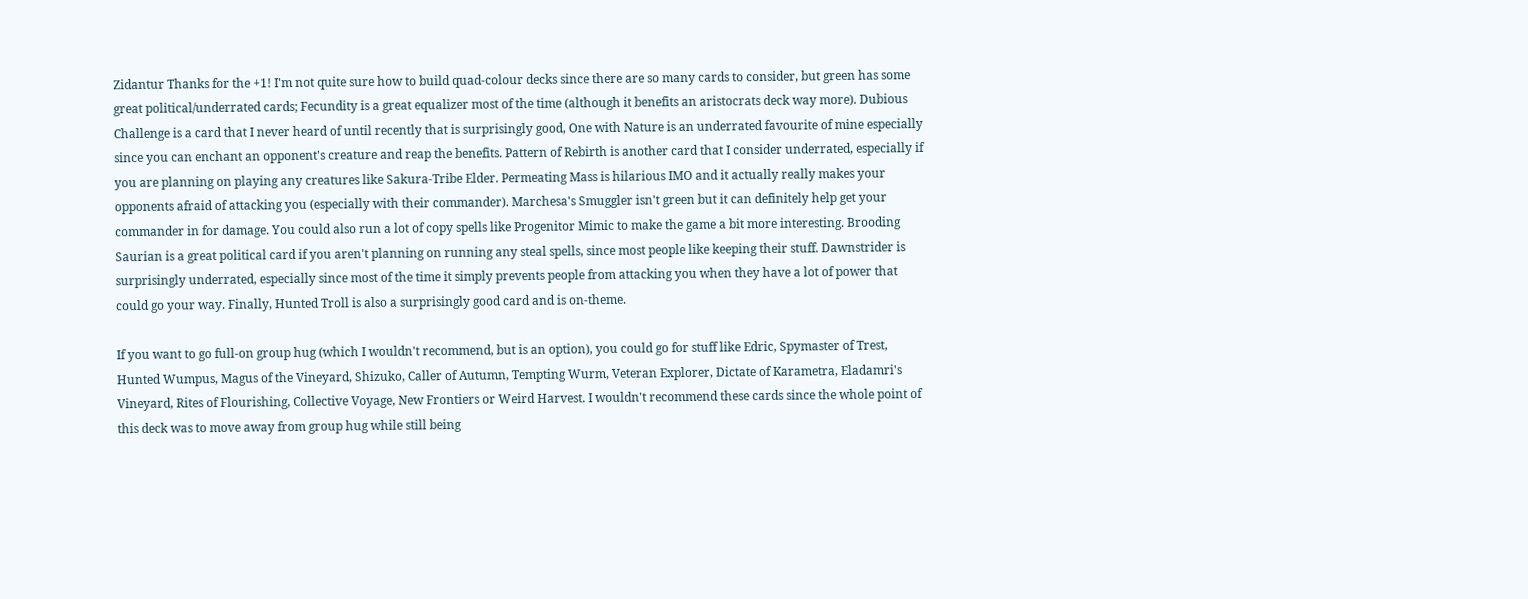Zidantur Thanks for the +1! I'm not quite sure how to build quad-colour decks since there are so many cards to consider, but green has some great political/underrated cards; Fecundity is a great equalizer most of the time (although it benefits an aristocrats deck way more). Dubious Challenge is a card that I never heard of until recently that is surprisingly good, One with Nature is an underrated favourite of mine especially since you can enchant an opponent's creature and reap the benefits. Pattern of Rebirth is another card that I consider underrated, especially if you are planning on playing any creatures like Sakura-Tribe Elder. Permeating Mass is hilarious IMO and it actually really makes your opponents afraid of attacking you (especially with their commander). Marchesa's Smuggler isn't green but it can definitely help get your commander in for damage. You could also run a lot of copy spells like Progenitor Mimic to make the game a bit more interesting. Brooding Saurian is a great political card if you aren't planning on running any steal spells, since most people like keeping their stuff. Dawnstrider is surprisingly underrated, especially since most of the time it simply prevents people from attacking you when they have a lot of power that could go your way. Finally, Hunted Troll is also a surprisingly good card and is on-theme.

If you want to go full-on group hug (which I wouldn't recommend, but is an option), you could go for stuff like Edric, Spymaster of Trest, Hunted Wumpus, Magus of the Vineyard, Shizuko, Caller of Autumn, Tempting Wurm, Veteran Explorer, Dictate of Karametra, Eladamri's Vineyard, Rites of Flourishing, Collective Voyage, New Frontiers or Weird Harvest. I wouldn't recommend these cards since the whole point of this deck was to move away from group hug while still being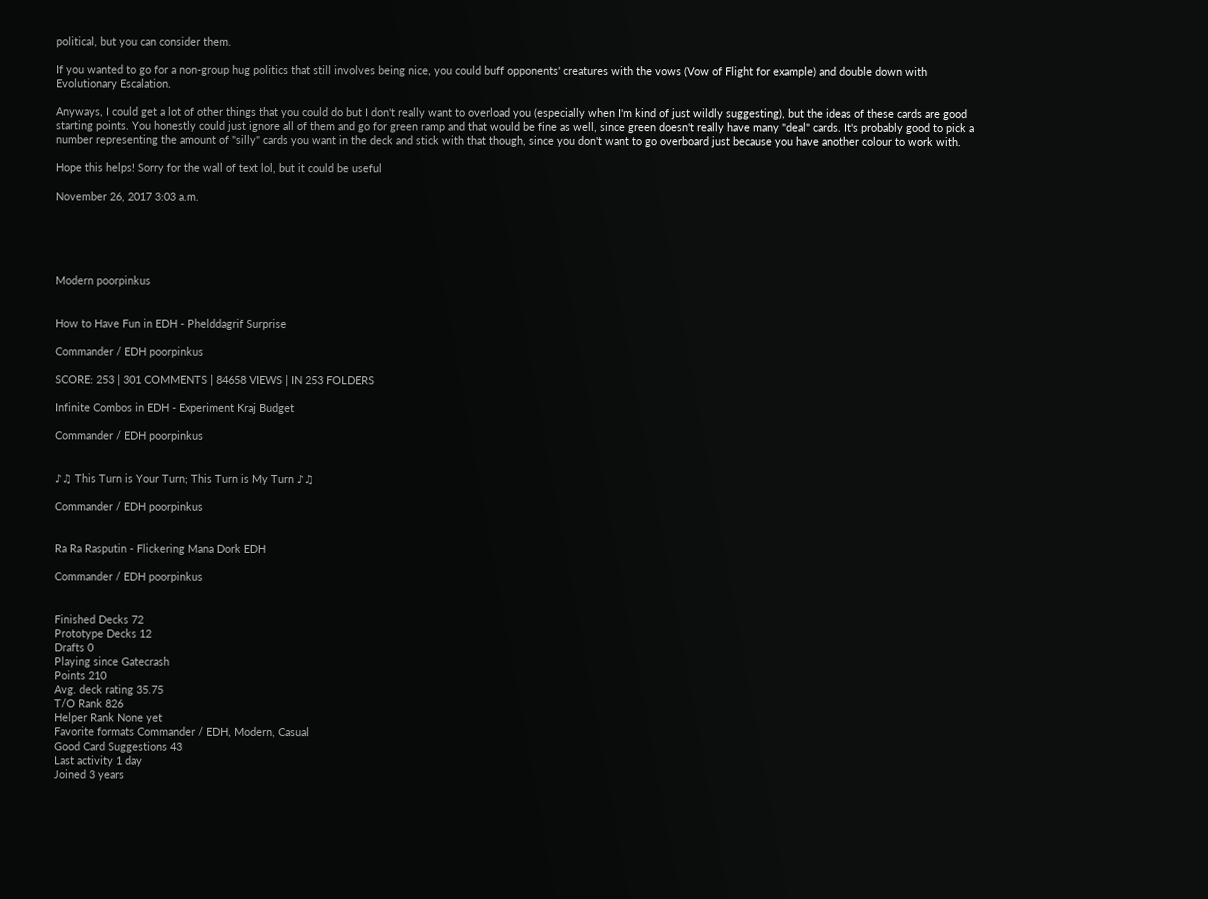political, but you can consider them.

If you wanted to go for a non-group hug politics that still involves being nice, you could buff opponents' creatures with the vows (Vow of Flight for example) and double down with Evolutionary Escalation.

Anyways, I could get a lot of other things that you could do but I don't really want to overload you (especially when I'm kind of just wildly suggesting), but the ideas of these cards are good starting points. You honestly could just ignore all of them and go for green ramp and that would be fine as well, since green doesn't really have many "deal" cards. It's probably good to pick a number representing the amount of "silly" cards you want in the deck and stick with that though, since you don't want to go overboard just because you have another colour to work with.

Hope this helps! Sorry for the wall of text lol, but it could be useful

November 26, 2017 3:03 a.m.





Modern poorpinkus


How to Have Fun in EDH - Phelddagrif Surprise

Commander / EDH poorpinkus

SCORE: 253 | 301 COMMENTS | 84658 VIEWS | IN 253 FOLDERS

Infinite Combos in EDH - Experiment Kraj Budget

Commander / EDH poorpinkus


♪♫ This Turn is Your Turn; This Turn is My Turn ♪♫

Commander / EDH poorpinkus


Ra Ra Rasputin - Flickering Mana Dork EDH

Commander / EDH poorpinkus


Finished Decks 72
Prototype Decks 12
Drafts 0
Playing since Gatecrash
Points 210
Avg. deck rating 35.75
T/O Rank 826
Helper Rank None yet
Favorite formats Commander / EDH, Modern, Casual
Good Card Suggestions 43
Last activity 1 day
Joined 3 years